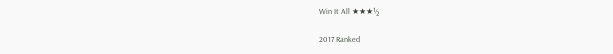Win It All ★★★½

2017 Ranked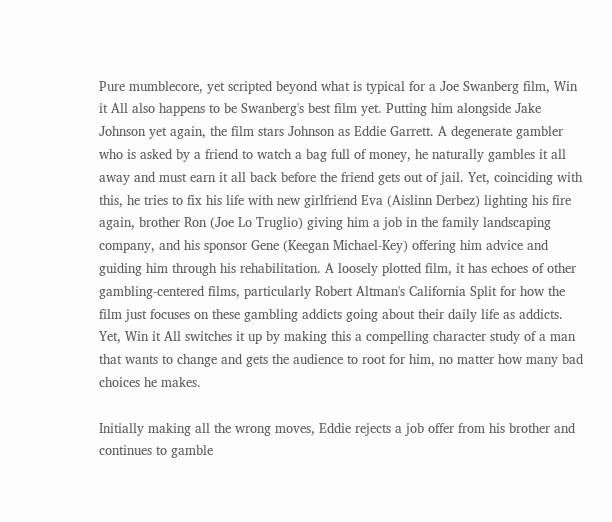Pure mumblecore, yet scripted beyond what is typical for a Joe Swanberg film, Win it All also happens to be Swanberg's best film yet. Putting him alongside Jake Johnson yet again, the film stars Johnson as Eddie Garrett. A degenerate gambler who is asked by a friend to watch a bag full of money, he naturally gambles it all away and must earn it all back before the friend gets out of jail. Yet, coinciding with this, he tries to fix his life with new girlfriend Eva (Aislinn Derbez) lighting his fire again, brother Ron (Joe Lo Truglio) giving him a job in the family landscaping company, and his sponsor Gene (Keegan Michael-Key) offering him advice and guiding him through his rehabilitation. A loosely plotted film, it has echoes of other gambling-centered films, particularly Robert Altman's California Split for how the film just focuses on these gambling addicts going about their daily life as addicts. Yet, Win it All switches it up by making this a compelling character study of a man that wants to change and gets the audience to root for him, no matter how many bad choices he makes.

Initially making all the wrong moves, Eddie rejects a job offer from his brother and continues to gamble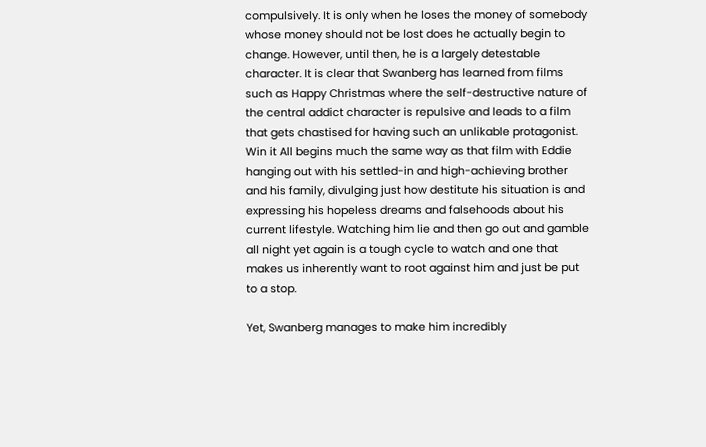compulsively. It is only when he loses the money of somebody whose money should not be lost does he actually begin to change. However, until then, he is a largely detestable character. It is clear that Swanberg has learned from films such as Happy Christmas where the self-destructive nature of the central addict character is repulsive and leads to a film that gets chastised for having such an unlikable protagonist. Win it All begins much the same way as that film with Eddie hanging out with his settled-in and high-achieving brother and his family, divulging just how destitute his situation is and expressing his hopeless dreams and falsehoods about his current lifestyle. Watching him lie and then go out and gamble all night yet again is a tough cycle to watch and one that makes us inherently want to root against him and just be put to a stop.

Yet, Swanberg manages to make him incredibly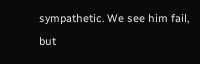sympathetic. We see him fail, but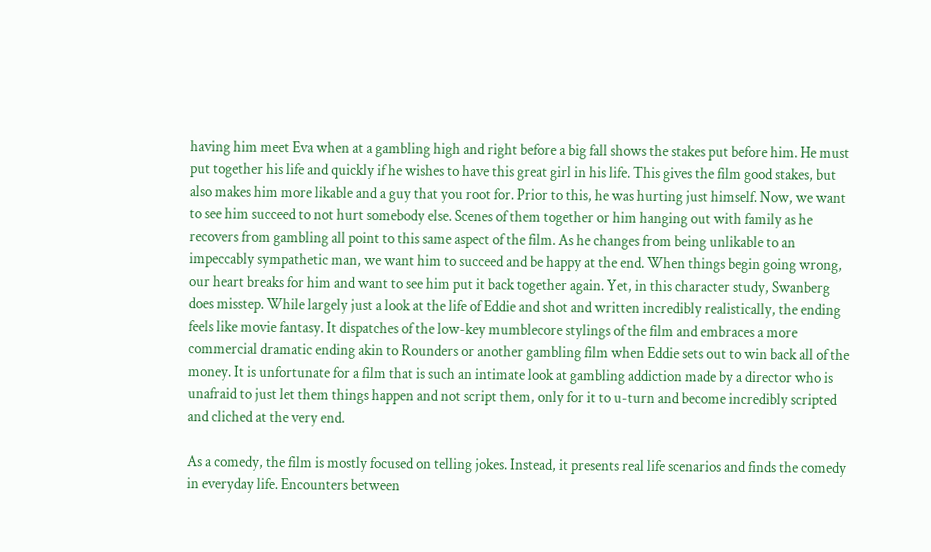having him meet Eva when at a gambling high and right before a big fall shows the stakes put before him. He must put together his life and quickly if he wishes to have this great girl in his life. This gives the film good stakes, but also makes him more likable and a guy that you root for. Prior to this, he was hurting just himself. Now, we want to see him succeed to not hurt somebody else. Scenes of them together or him hanging out with family as he recovers from gambling all point to this same aspect of the film. As he changes from being unlikable to an impeccably sympathetic man, we want him to succeed and be happy at the end. When things begin going wrong, our heart breaks for him and want to see him put it back together again. Yet, in this character study, Swanberg does misstep. While largely just a look at the life of Eddie and shot and written incredibly realistically, the ending feels like movie fantasy. It dispatches of the low-key mumblecore stylings of the film and embraces a more commercial dramatic ending akin to Rounders or another gambling film when Eddie sets out to win back all of the money. It is unfortunate for a film that is such an intimate look at gambling addiction made by a director who is unafraid to just let them things happen and not script them, only for it to u-turn and become incredibly scripted and cliched at the very end.

As a comedy, the film is mostly focused on telling jokes. Instead, it presents real life scenarios and finds the comedy in everyday life. Encounters between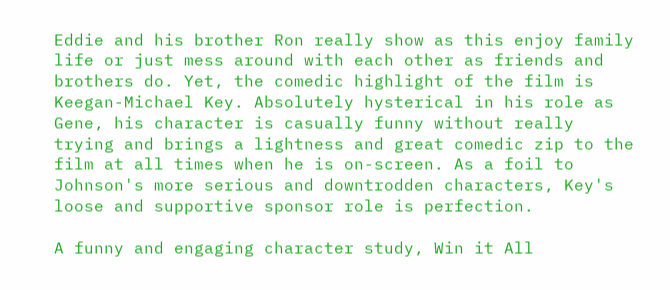Eddie and his brother Ron really show as this enjoy family life or just mess around with each other as friends and brothers do. Yet, the comedic highlight of the film is Keegan-Michael Key. Absolutely hysterical in his role as Gene, his character is casually funny without really trying and brings a lightness and great comedic zip to the film at all times when he is on-screen. As a foil to Johnson's more serious and downtrodden characters, Key's loose and supportive sponsor role is perfection.

A funny and engaging character study, Win it All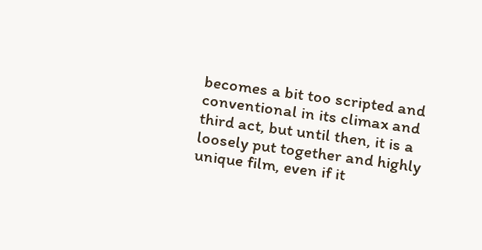becomes a bit too scripted and conventional in its climax and third act, but until then, it is a loosely put together and highly unique film, even if it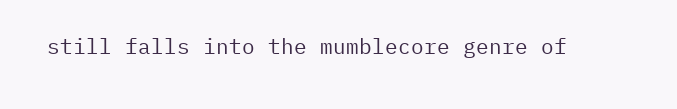still falls into the mumblecore genre of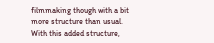filmmaking though with a bit more structure than usual. With this added structure,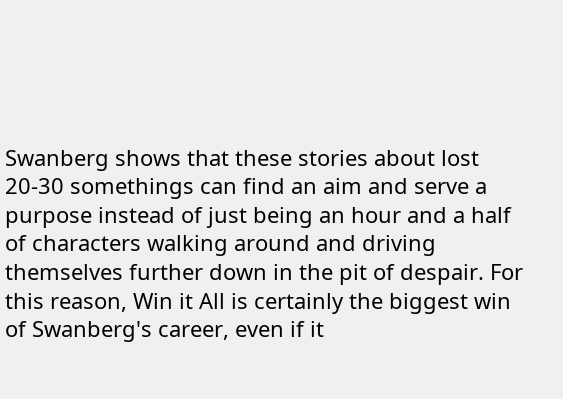Swanberg shows that these stories about lost 20-30 somethings can find an aim and serve a purpose instead of just being an hour and a half of characters walking around and driving themselves further down in the pit of despair. For this reason, Win it All is certainly the biggest win of Swanberg's career, even if it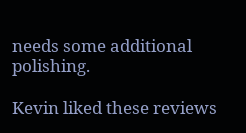needs some additional polishing.

Kevin liked these reviews